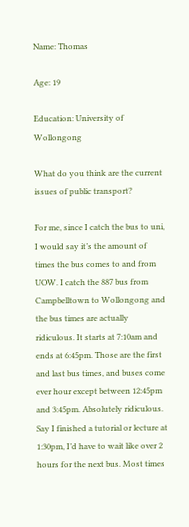Name: Thomas

Age: 19

Education: University of Wollongong

What do you think are the current issues of public transport?

For me, since I catch the bus to uni, I would say it’s the amount of times the bus comes to and from UOW. I catch the 887 bus from Campbelltown to Wollongong and the bus times are actually ridiculous. It starts at 7:10am and ends at 6:45pm. Those are the first and last bus times, and buses come ever hour except between 12:45pm and 3:45pm. Absolutely ridiculous. Say I finished a tutorial or lecture at 1:30pm, I’d have to wait like over 2 hours for the next bus. Most times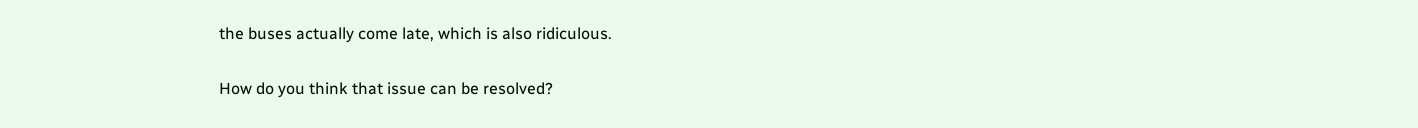the buses actually come late, which is also ridiculous.

How do you think that issue can be resolved?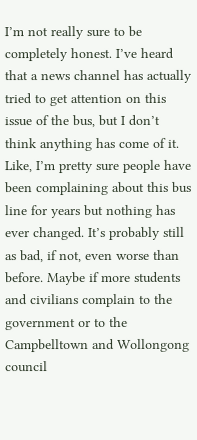I’m not really sure to be completely honest. I’ve heard that a news channel has actually tried to get attention on this issue of the bus, but I don’t think anything has come of it. Like, I’m pretty sure people have been complaining about this bus line for years but nothing has ever changed. It’s probably still as bad, if not, even worse than before. Maybe if more students and civilians complain to the government or to the Campbelltown and Wollongong council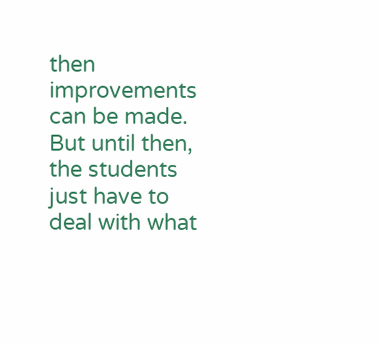then improvements can be made. But until then, the students just have to deal with what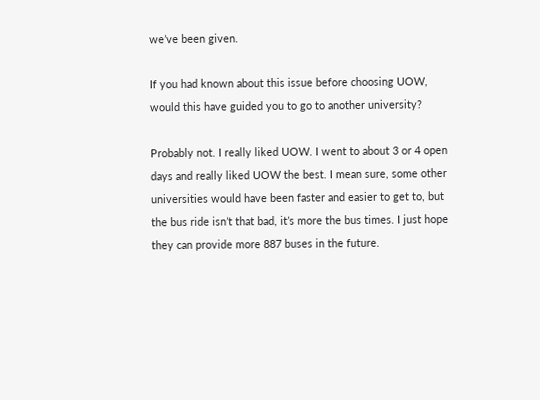we’ve been given.

If you had known about this issue before choosing UOW, would this have guided you to go to another university?

Probably not. I really liked UOW. I went to about 3 or 4 open days and really liked UOW the best. I mean sure, some other universities would have been faster and easier to get to, but the bus ride isn’t that bad, it’s more the bus times. I just hope they can provide more 887 buses in the future.